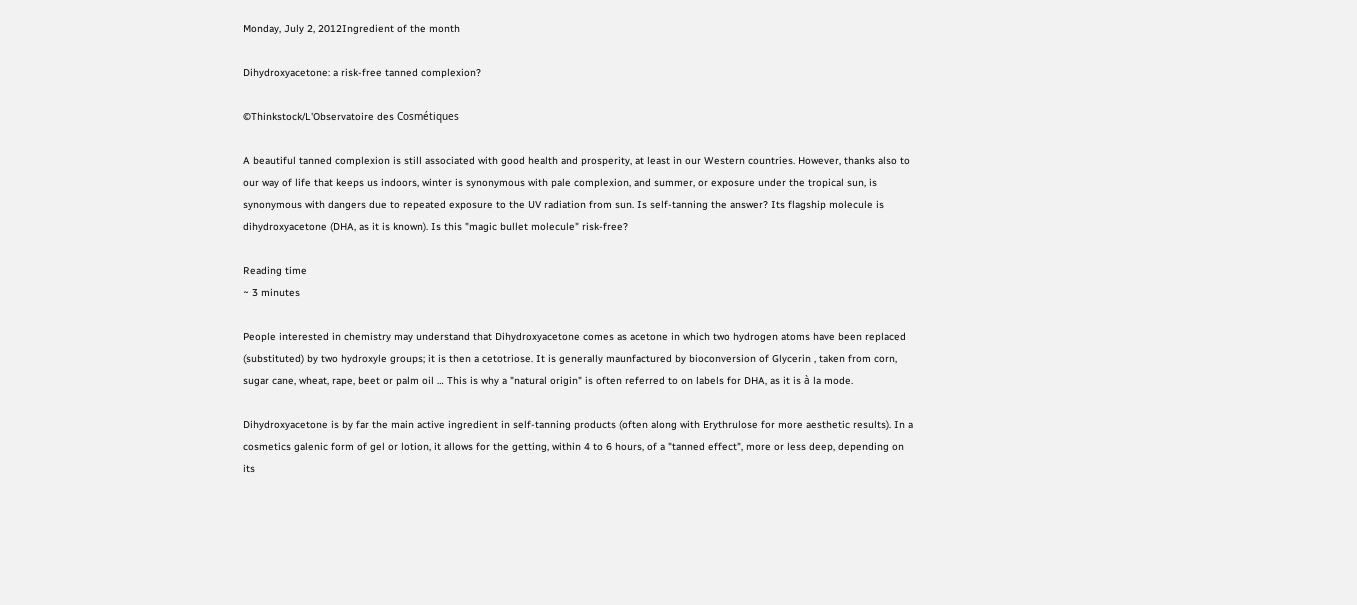Monday, July 2, 2012Ingredient of the month

Dihydroxyacetone: a risk-free tanned complexion?

©Thinkstock/L'Observatoire des Cosmétiques

A beautiful tanned complexion is still associated with good health and prosperity, at least in our Western countries. However, thanks also to our way of life that keeps us indoors, winter is synonymous with pale complexion, and summer, or exposure under the tropical sun, is synonymous with dangers due to repeated exposure to the UV radiation from sun. Is self-tanning the answer? Its flagship molecule is dihydroxyacetone (DHA, as it is known). Is this "magic bullet molecule" risk-free?

Reading time
~ 3 minutes

People interested in chemistry may understand that Dihydroxyacetone comes as acetone in which two hydrogen atoms have been replaced (substituted) by two hydroxyle groups; it is then a cetotriose. It is generally maunfactured by bioconversion of Glycerin , taken from corn, sugar cane, wheat, rape, beet or palm oil … This is why a "natural origin" is often referred to on labels for DHA, as it is à la mode.

Dihydroxyacetone is by far the main active ingredient in self-tanning products (often along with Erythrulose for more aesthetic results). In a cosmetics galenic form of gel or lotion, it allows for the getting, within 4 to 6 hours, of a "tanned effect", more or less deep, depending on its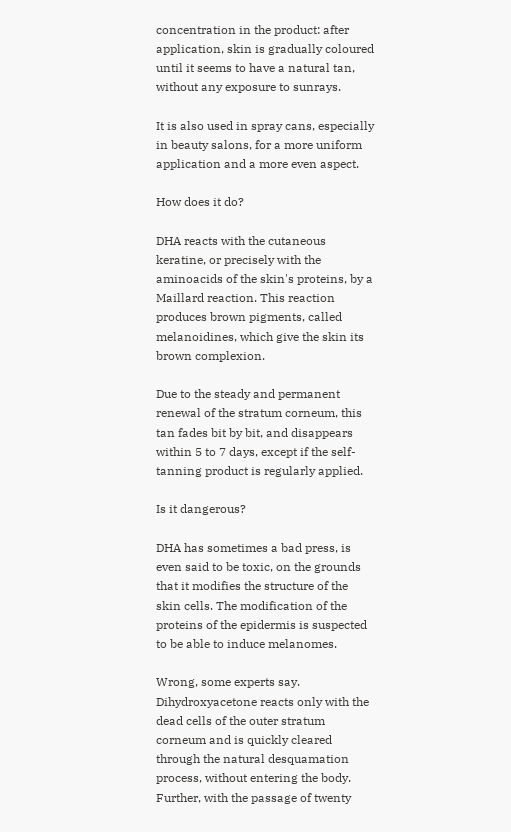concentration in the product: after application, skin is gradually coloured until it seems to have a natural tan, without any exposure to sunrays.

It is also used in spray cans, especially in beauty salons, for a more uniform application and a more even aspect.

How does it do?

DHA reacts with the cutaneous keratine, or precisely with the aminoacids of the skin's proteins, by a Maillard reaction. This reaction produces brown pigments, called melanoidines, which give the skin its brown complexion.

Due to the steady and permanent renewal of the stratum corneum, this tan fades bit by bit, and disappears within 5 to 7 days, except if the self-tanning product is regularly applied.

Is it dangerous?

DHA has sometimes a bad press, is even said to be toxic, on the grounds that it modifies the structure of the skin cells. The modification of the proteins of the epidermis is suspected to be able to induce melanomes.

Wrong, some experts say. Dihydroxyacetone reacts only with the dead cells of the outer stratum corneum and is quickly cleared through the natural desquamation process, without entering the body. Further, with the passage of twenty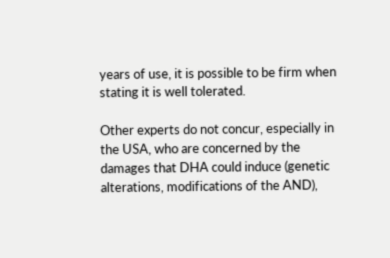years of use, it is possible to be firm when stating it is well tolerated.

Other experts do not concur, especially in the USA, who are concerned by the damages that DHA could induce (genetic alterations, modifications of the AND),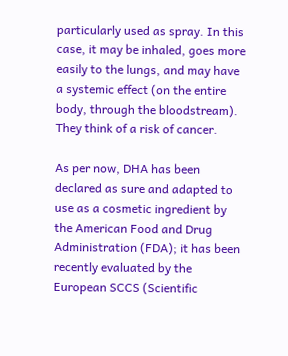particularly used as spray. In this case, it may be inhaled, goes more easily to the lungs, and may have a systemic effect (on the entire body, through the bloodstream). They think of a risk of cancer.

As per now, DHA has been declared as sure and adapted to use as a cosmetic ingredient by the American Food and Drug Administration (FDA); it has been recently evaluated by the European SCCS (Scientific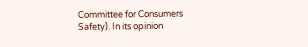Committee for Consumers Safety). In its opinion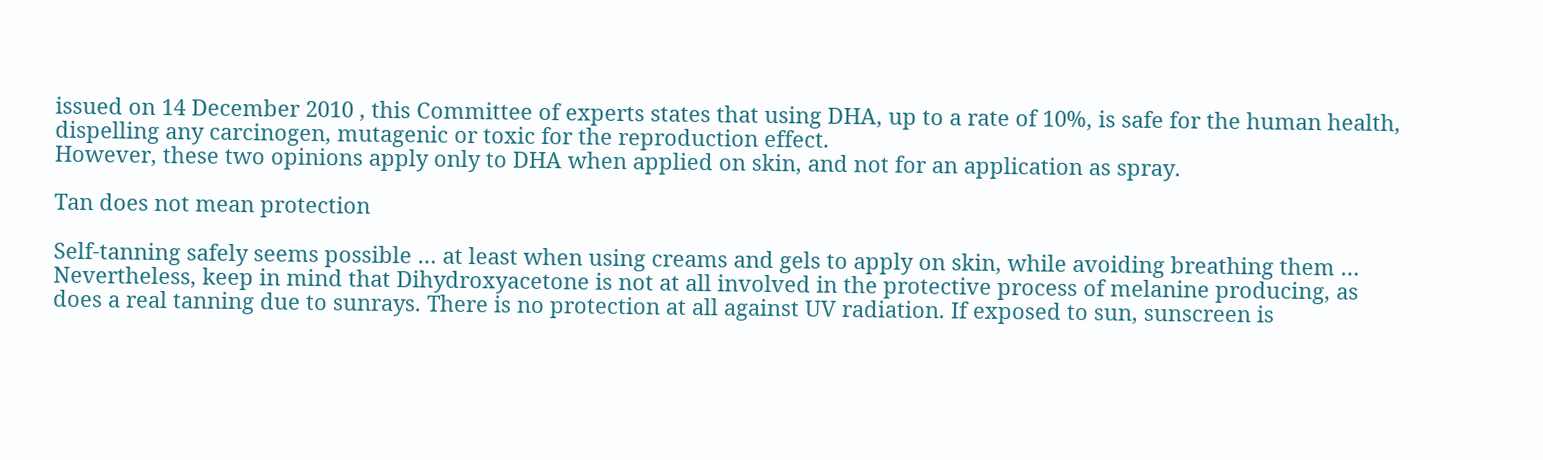issued on 14 December 2010 , this Committee of experts states that using DHA, up to a rate of 10%, is safe for the human health, dispelling any carcinogen, mutagenic or toxic for the reproduction effect.
However, these two opinions apply only to DHA when applied on skin, and not for an application as spray.

Tan does not mean protection

Self-tanning safely seems possible … at least when using creams and gels to apply on skin, while avoiding breathing them …
Nevertheless, keep in mind that Dihydroxyacetone is not at all involved in the protective process of melanine producing, as does a real tanning due to sunrays. There is no protection at all against UV radiation. If exposed to sun, sunscreen is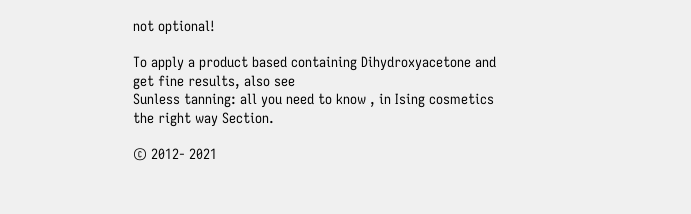not optional!

To apply a product based containing Dihydroxyacetone and get fine results, also see
Sunless tanning: all you need to know , in Ising cosmetics the right way Section.

© 2012- 2021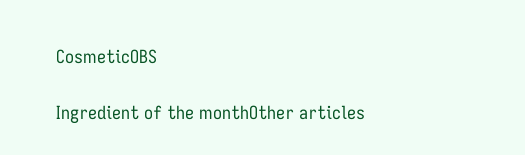CosmeticOBS

Ingredient of the monthOther articles